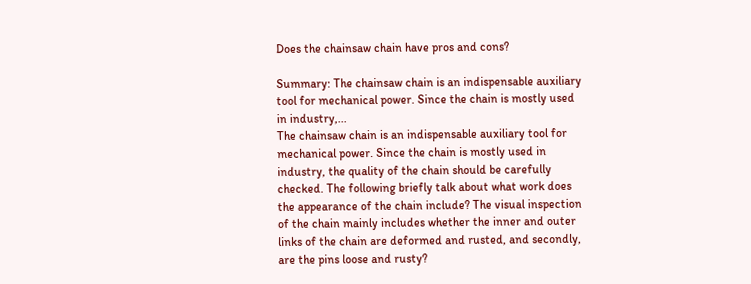Does the chainsaw chain have pros and cons?

Summary: The chainsaw chain is an indispensable auxiliary tool for mechanical power. Since the chain is mostly used in industry,...
The chainsaw chain is an indispensable auxiliary tool for mechanical power. Since the chain is mostly used in industry, the quality of the chain should be carefully checked. The following briefly talk about what work does the appearance of the chain include? The visual inspection of the chain mainly includes whether the inner and outer links of the chain are deformed and rusted, and secondly, are the pins loose and rusty?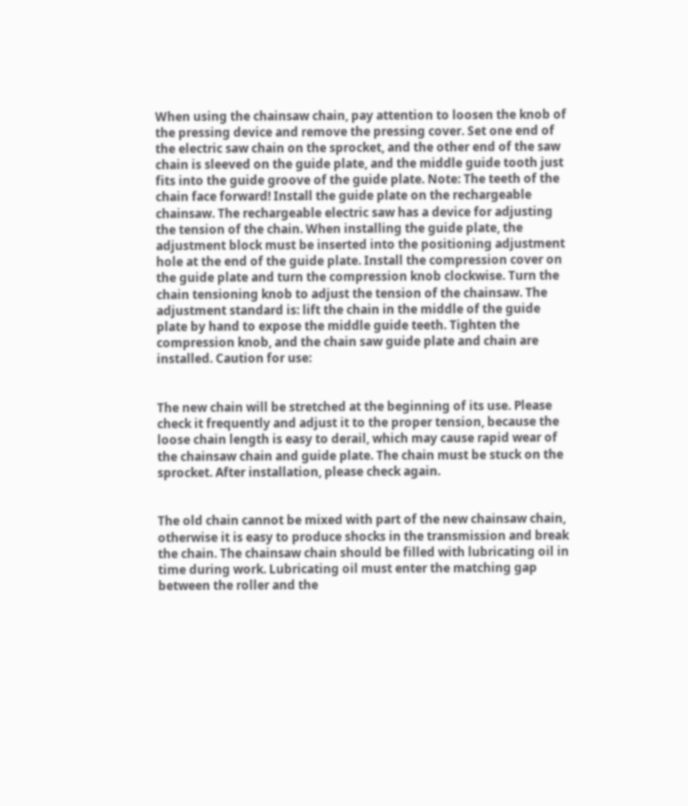When using the chainsaw chain, pay attention to loosen the knob of the pressing device and remove the pressing cover. Set one end of the electric saw chain on the sprocket, and the other end of the saw chain is sleeved on the guide plate, and the middle guide tooth just fits into the guide groove of the guide plate. Note: The teeth of the chain face forward! Install the guide plate on the rechargeable chainsaw. The rechargeable electric saw has a device for adjusting the tension of the chain. When installing the guide plate, the adjustment block must be inserted into the positioning adjustment hole at the end of the guide plate. Install the compression cover on the guide plate and turn the compression knob clockwise. Turn the chain tensioning knob to adjust the tension of the chainsaw. The adjustment standard is: lift the chain in the middle of the guide plate by hand to expose the middle guide teeth. Tighten the compression knob, and the chain saw guide plate and chain are installed. Caution for use:


The new chain will be stretched at the beginning of its use. Please check it frequently and adjust it to the proper tension, because the loose chain length is easy to derail, which may cause rapid wear of the chainsaw chain and guide plate. The chain must be stuck on the sprocket. After installation, please check again.


The old chain cannot be mixed with part of the new chainsaw chain, otherwise it is easy to produce shocks in the transmission and break the chain. The chainsaw chain should be filled with lubricating oil in time during work. Lubricating oil must enter the matching gap between the roller and the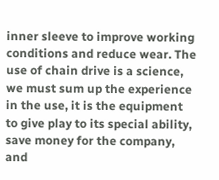inner sleeve to improve working conditions and reduce wear. The use of chain drive is a science, we must sum up the experience in the use, it is the equipment to give play to its special ability, save money for the company, and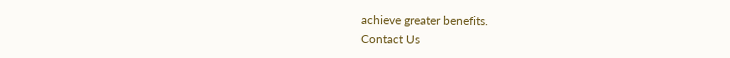achieve greater benefits.
Contact Us